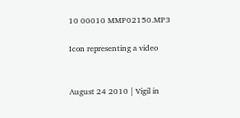10 00010 MMP02150.MP3

Icon representing a video


August 24 2010 | Vigil in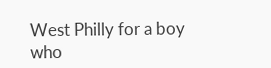West Philly for a boy who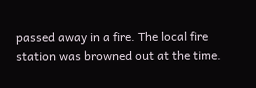passed away in a fire. The local fire station was browned out at the time.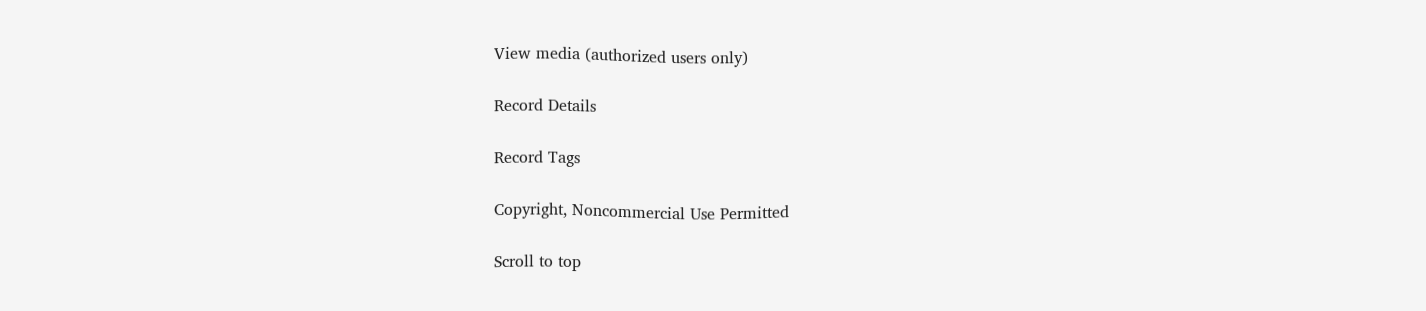View media (authorized users only)

Record Details

Record Tags

Copyright, Noncommercial Use Permitted

Scroll to top